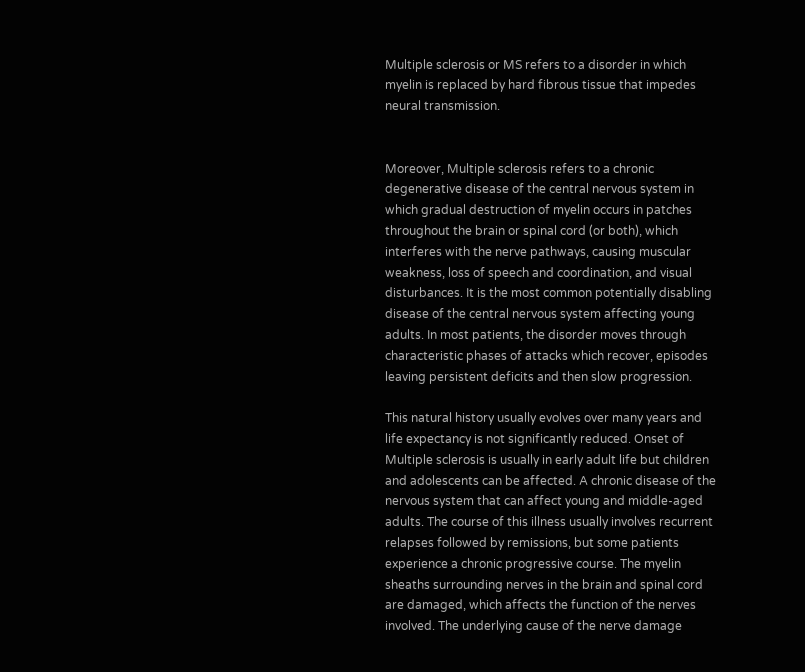Multiple sclerosis or MS refers to a disorder in which myelin is replaced by hard fibrous tissue that impedes neural transmission.


Moreover, Multiple sclerosis refers to a chronic degenerative disease of the central nervous system in which gradual destruction of myelin occurs in patches throughout the brain or spinal cord (or both), which interferes with the nerve pathways, causing muscular weakness, loss of speech and coordination, and visual disturbances. It is the most common potentially disabling disease of the central nervous system affecting young adults. In most patients, the disorder moves through characteristic phases of attacks which recover, episodes leaving persistent deficits and then slow progression.

This natural history usually evolves over many years and life expectancy is not significantly reduced. Onset of Multiple sclerosis is usually in early adult life but children and adolescents can be affected. A chronic disease of the nervous system that can affect young and middle-aged adults. The course of this illness usually involves recurrent relapses followed by remissions, but some patients experience a chronic progressive course. The myelin sheaths surrounding nerves in the brain and spinal cord are damaged, which affects the function of the nerves involved. The underlying cause of the nerve damage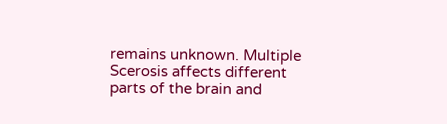remains unknown. Multiple Scerosis affects different parts of the brain and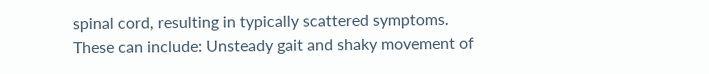spinal cord, resulting in typically scattered symptoms. These can include: Unsteady gait and shaky movement of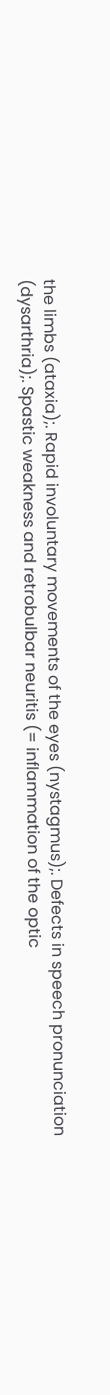the limbs (ataxia);. Rapid involuntary movements of the eyes (nystagmus);. Defects in speech pronunciation (dysarthria);. Spastic weakness and retrobulbar neuritis (= inflammation of the optic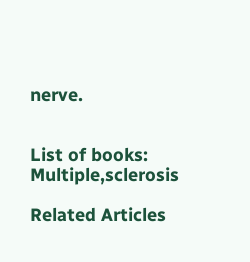nerve.


List of books: Multiple,sclerosis

Related Articles